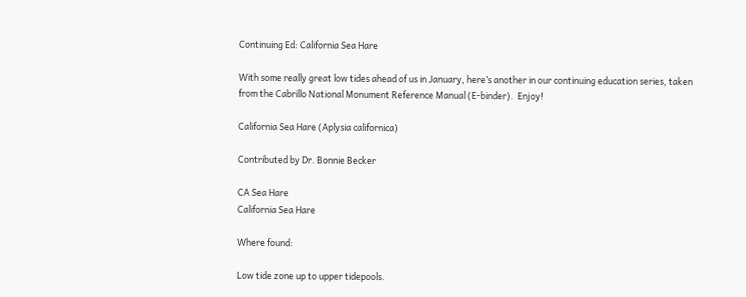Continuing Ed: California Sea Hare

With some really great low tides ahead of us in January, here’s another in our continuing education series, taken from the Cabrillo National Monument Reference Manual (E-binder).  Enjoy!

California Sea Hare (Aplysia californica)

Contributed by Dr. Bonnie Becker

CA Sea Hare
California Sea Hare

Where found:

Low tide zone up to upper tidepools.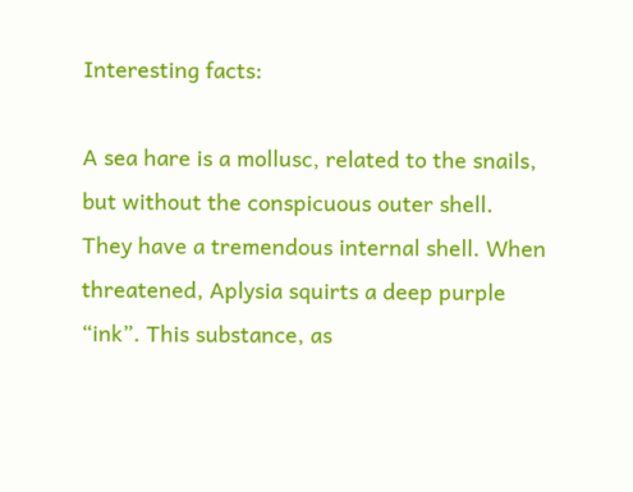Interesting facts:

A sea hare is a mollusc, related to the snails, but without the conspicuous outer shell. They have a tremendous internal shell. When threatened, Aplysia squirts a deep purple “ink”. This substance, as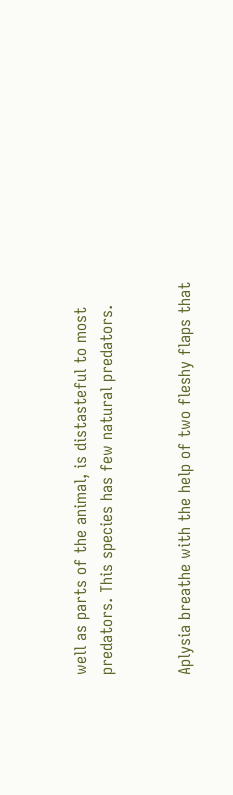well as parts of the animal, is distasteful to most predators. This species has few natural predators.


Aplysia breathe with the help of two fleshy flaps that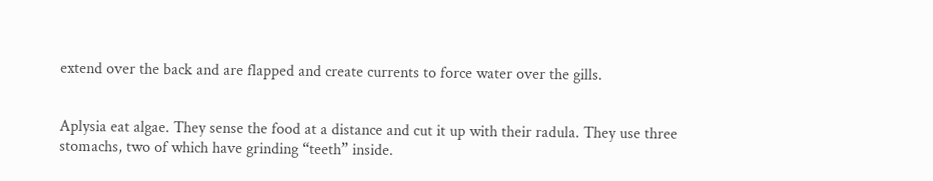extend over the back and are flapped and create currents to force water over the gills.


Aplysia eat algae. They sense the food at a distance and cut it up with their radula. They use three stomachs, two of which have grinding “teeth” inside.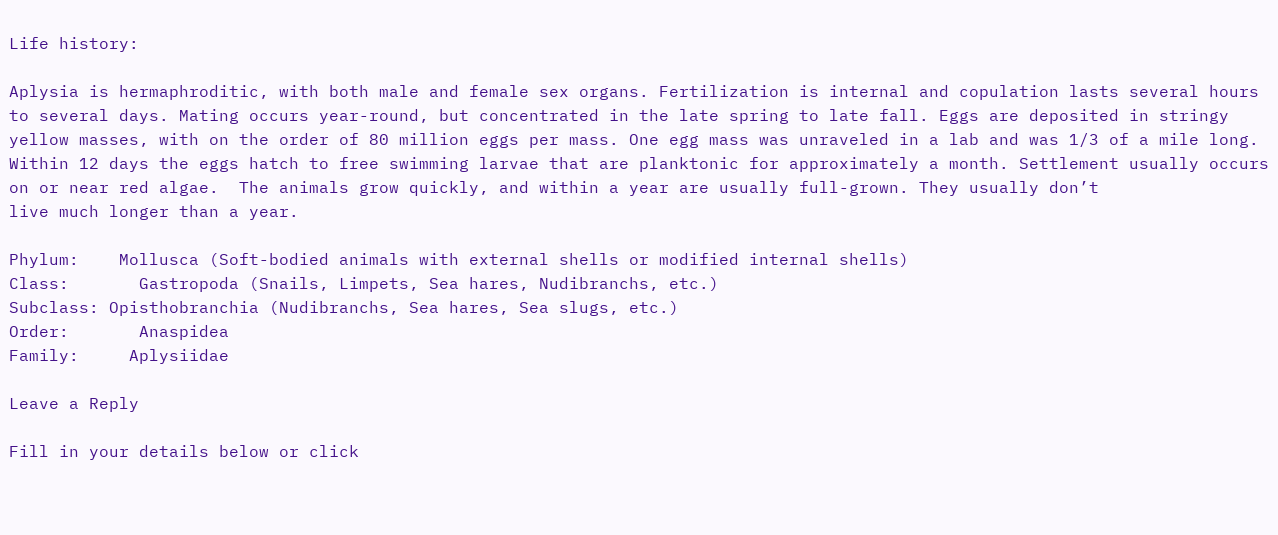Life history:

Aplysia is hermaphroditic, with both male and female sex organs. Fertilization is internal and copulation lasts several hours to several days. Mating occurs year-round, but concentrated in the late spring to late fall. Eggs are deposited in stringy yellow masses, with on the order of 80 million eggs per mass. One egg mass was unraveled in a lab and was 1/3 of a mile long. Within 12 days the eggs hatch to free swimming larvae that are planktonic for approximately a month. Settlement usually occurs on or near red algae.  The animals grow quickly, and within a year are usually full-grown. They usually don’t
live much longer than a year.

Phylum:    Mollusca (Soft-bodied animals with external shells or modified internal shells)
Class:       Gastropoda (Snails, Limpets, Sea hares, Nudibranchs, etc.)
Subclass: Opisthobranchia (Nudibranchs, Sea hares, Sea slugs, etc.)
Order:       Anaspidea
Family:     Aplysiidae

Leave a Reply

Fill in your details below or click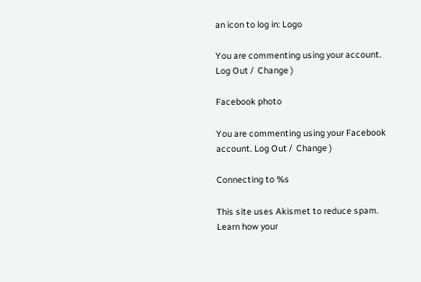an icon to log in: Logo

You are commenting using your account. Log Out /  Change )

Facebook photo

You are commenting using your Facebook account. Log Out /  Change )

Connecting to %s

This site uses Akismet to reduce spam. Learn how your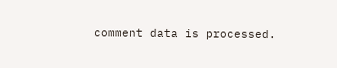comment data is processed.